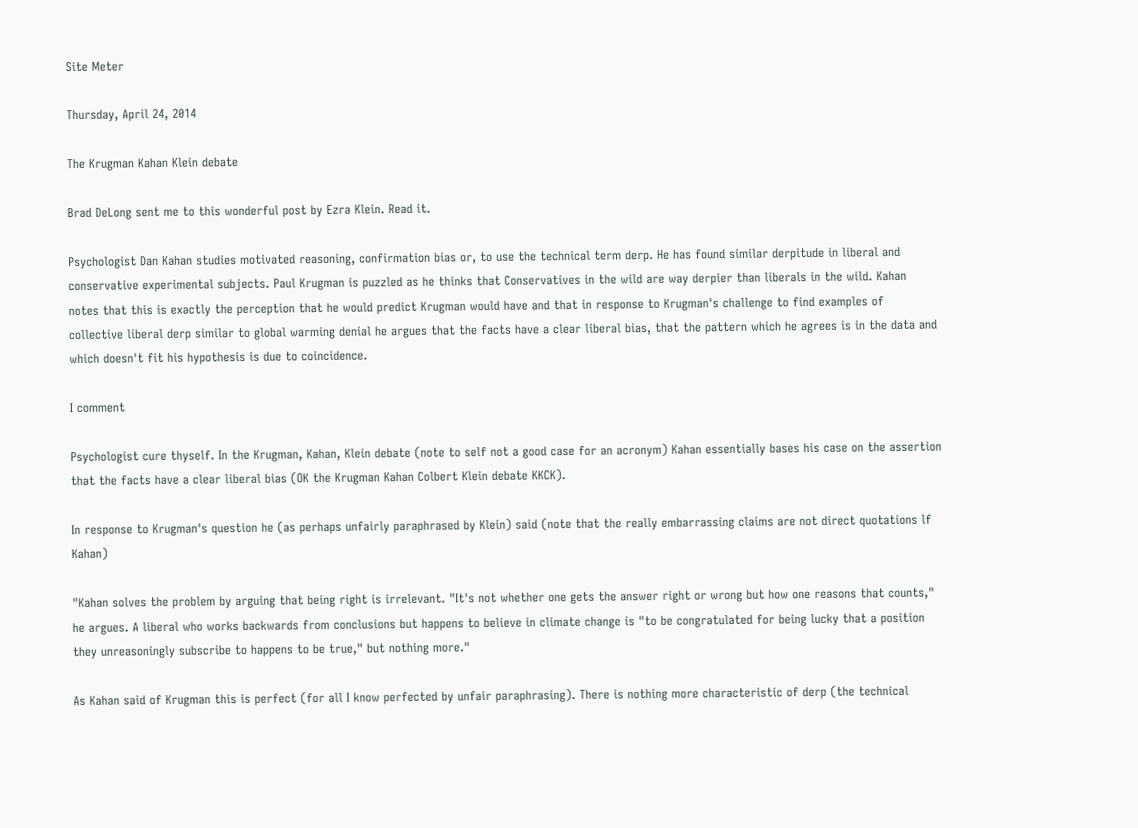Site Meter

Thursday, April 24, 2014

The Krugman Kahan Klein debate

Brad DeLong sent me to this wonderful post by Ezra Klein. Read it.

Psychologist Dan Kahan studies motivated reasoning, confirmation bias or, to use the technical term derp. He has found similar derpitude in liberal and conservative experimental subjects. Paul Krugman is puzzled as he thinks that Conservatives in the wild are way derpier than liberals in the wild. Kahan notes that this is exactly the perception that he would predict Krugman would have and that in response to Krugman's challenge to find examples of collective liberal derp similar to global warming denial he argues that the facts have a clear liberal bias, that the pattern which he agrees is in the data and which doesn't fit his hypothesis is due to coincidence.

I comment

Psychologist cure thyself. In the Krugman, Kahan, Klein debate (note to self not a good case for an acronym) Kahan essentially bases his case on the assertion that the facts have a clear liberal bias (OK the Krugman Kahan Colbert Klein debate KKCK).

In response to Krugman's question he (as perhaps unfairly paraphrased by Klein) said (note that the really embarrassing claims are not direct quotations lf Kahan)

"Kahan solves the problem by arguing that being right is irrelevant. "It's not whether one gets the answer right or wrong but how one reasons that counts," he argues. A liberal who works backwards from conclusions but happens to believe in climate change is "to be congratulated for being lucky that a position they unreasoningly subscribe to happens to be true," but nothing more."

As Kahan said of Krugman this is perfect (for all I know perfected by unfair paraphrasing). There is nothing more characteristic of derp (the technical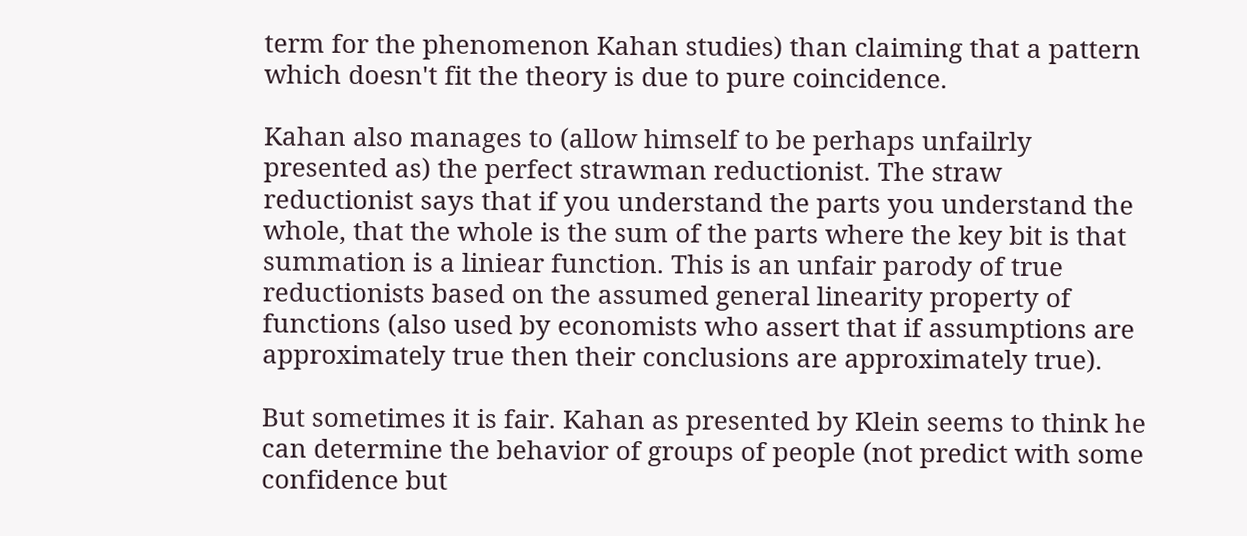term for the phenomenon Kahan studies) than claiming that a pattern which doesn't fit the theory is due to pure coincidence.

Kahan also manages to (allow himself to be perhaps unfailrly presented as) the perfect strawman reductionist. The straw reductionist says that if you understand the parts you understand the whole, that the whole is the sum of the parts where the key bit is that summation is a liniear function. This is an unfair parody of true reductionists based on the assumed general linearity property of functions (also used by economists who assert that if assumptions are approximately true then their conclusions are approximately true).

But sometimes it is fair. Kahan as presented by Klein seems to think he can determine the behavior of groups of people (not predict with some confidence but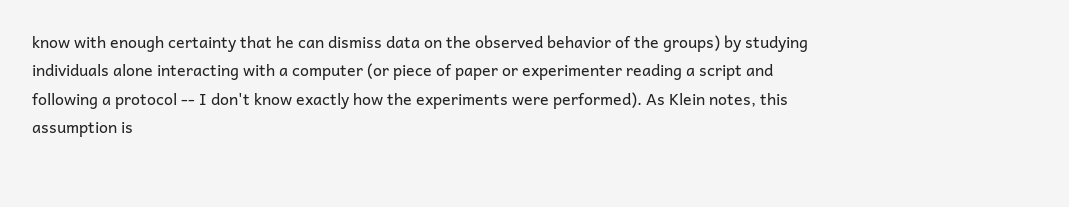know with enough certainty that he can dismiss data on the observed behavior of the groups) by studying individuals alone interacting with a computer (or piece of paper or experimenter reading a script and following a protocol -- I don't know exactly how the experiments were performed). As Klein notes, this assumption is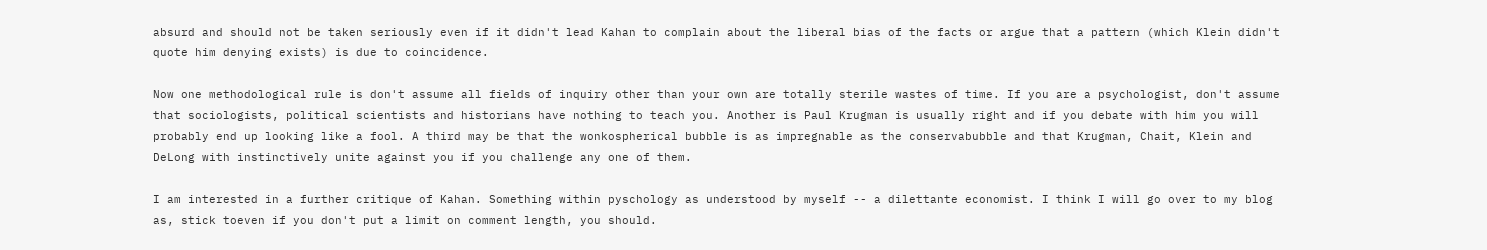absurd and should not be taken seriously even if it didn't lead Kahan to complain about the liberal bias of the facts or argue that a pattern (which Klein didn't quote him denying exists) is due to coincidence.

Now one methodological rule is don't assume all fields of inquiry other than your own are totally sterile wastes of time. If you are a psychologist, don't assume that sociologists, political scientists and historians have nothing to teach you. Another is Paul Krugman is usually right and if you debate with him you will probably end up looking like a fool. A third may be that the wonkospherical bubble is as impregnable as the conservabubble and that Krugman, Chait, Klein and DeLong with instinctively unite against you if you challenge any one of them.

I am interested in a further critique of Kahan. Something within pyschology as understood by myself -- a dilettante economist. I think I will go over to my blog as, stick toeven if you don't put a limit on comment length, you should.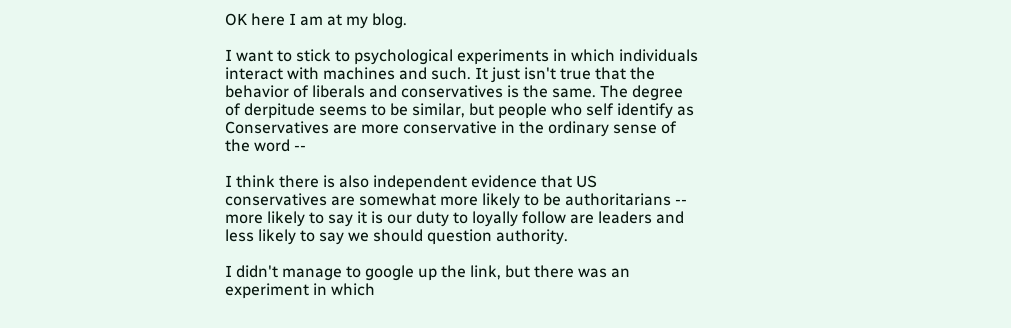OK here I am at my blog.

I want to stick to psychological experiments in which individuals interact with machines and such. It just isn't true that the behavior of liberals and conservatives is the same. The degree of derpitude seems to be similar, but people who self identify as Conservatives are more conservative in the ordinary sense of the word --

I think there is also independent evidence that US conservatives are somewhat more likely to be authoritarians -- more likely to say it is our duty to loyally follow are leaders and less likely to say we should question authority.

I didn't manage to google up the link, but there was an experiment in which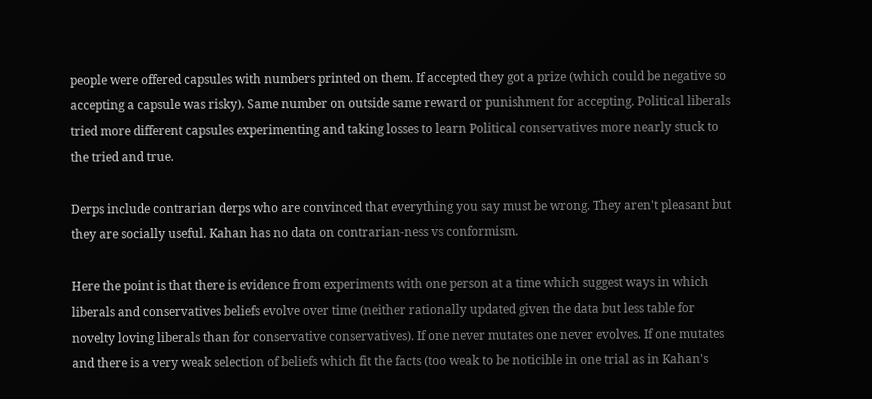people were offered capsules with numbers printed on them. If accepted they got a prize (which could be negative so accepting a capsule was risky). Same number on outside same reward or punishment for accepting. Political liberals tried more different capsules experimenting and taking losses to learn Political conservatives more nearly stuck to the tried and true.

Derps include contrarian derps who are convinced that everything you say must be wrong. They aren't pleasant but they are socially useful. Kahan has no data on contrarian-ness vs conformism.

Here the point is that there is evidence from experiments with one person at a time which suggest ways in which liberals and conservatives beliefs evolve over time (neither rationally updated given the data but less table for novelty loving liberals than for conservative conservatives). If one never mutates one never evolves. If one mutates and there is a very weak selection of beliefs which fit the facts (too weak to be noticible in one trial as in Kahan's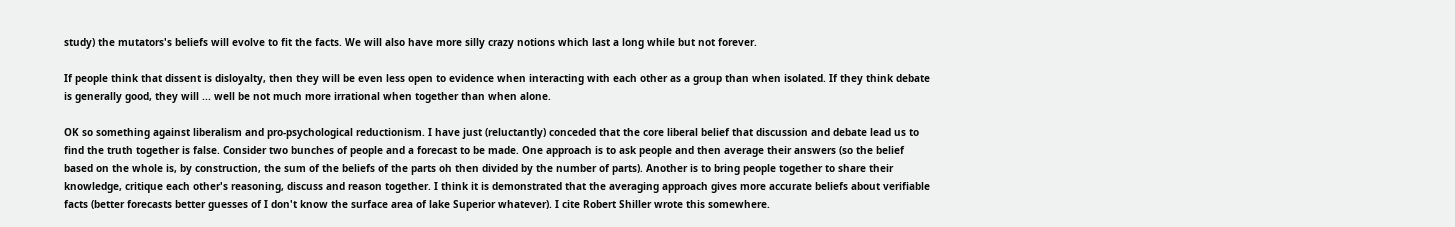study) the mutators's beliefs will evolve to fit the facts. We will also have more silly crazy notions which last a long while but not forever.

If people think that dissent is disloyalty, then they will be even less open to evidence when interacting with each other as a group than when isolated. If they think debate is generally good, they will ... well be not much more irrational when together than when alone.

OK so something against liberalism and pro-psychological reductionism. I have just (reluctantly) conceded that the core liberal belief that discussion and debate lead us to find the truth together is false. Consider two bunches of people and a forecast to be made. One approach is to ask people and then average their answers (so the belief based on the whole is, by construction, the sum of the beliefs of the parts oh then divided by the number of parts). Another is to bring people together to share their knowledge, critique each other's reasoning, discuss and reason together. I think it is demonstrated that the averaging approach gives more accurate beliefs about verifiable facts (better forecasts better guesses of I don't know the surface area of lake Superior whatever). I cite Robert Shiller wrote this somewhere.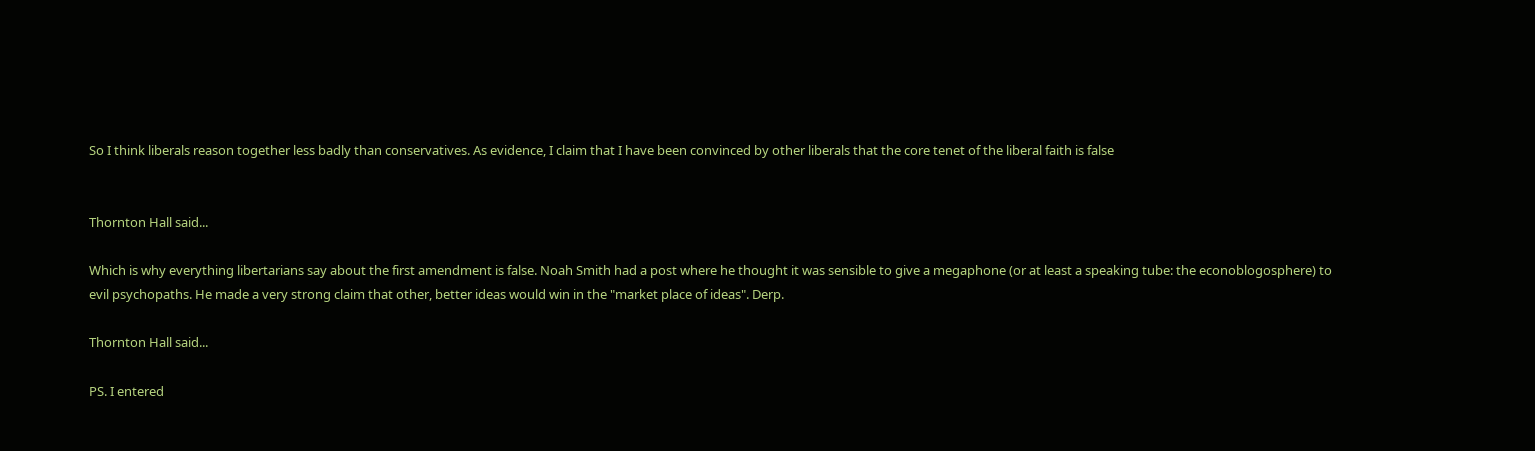So I think liberals reason together less badly than conservatives. As evidence, I claim that I have been convinced by other liberals that the core tenet of the liberal faith is false


Thornton Hall said...

Which is why everything libertarians say about the first amendment is false. Noah Smith had a post where he thought it was sensible to give a megaphone (or at least a speaking tube: the econoblogosphere) to evil psychopaths. He made a very strong claim that other, better ideas would win in the "market place of ideas". Derp.

Thornton Hall said...

PS. I entered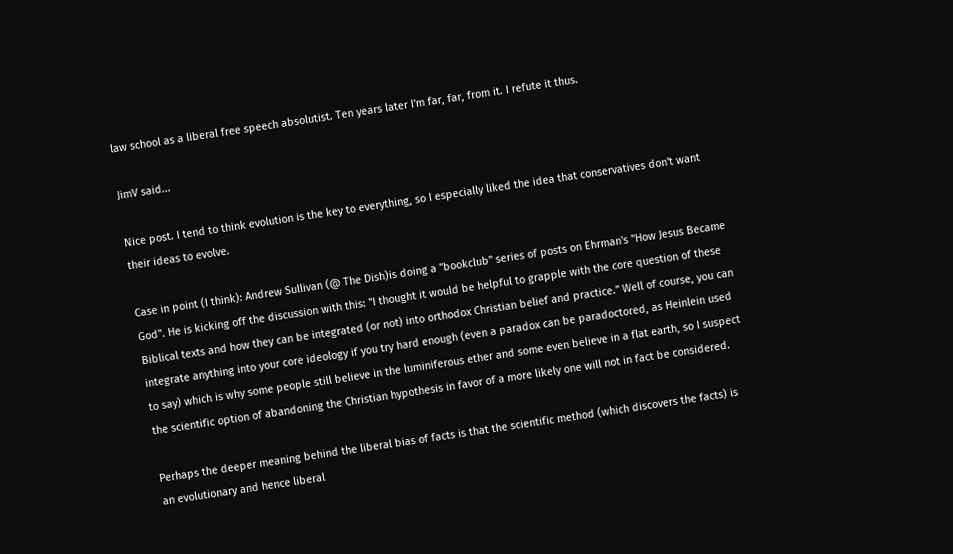law school as a liberal free speech absolutist. Ten years later I'm far, far, from it. I refute it thus.

JimV said...

Nice post. I tend to think evolution is the key to everything, so I especially liked the idea that conservatives don't want their ideas to evolve.

Case in point (I think): Andrew Sullivan (@ The Dish)is doing a "bookclub" series of posts on Ehrman's "How Jesus Became God". He is kicking off the discussion with this: "I thought it would be helpful to grapple with the core question of these Biblical texts and how they can be integrated (or not) into orthodox Christian belief and practice." Well of course, you can integrate anything into your core ideology if you try hard enough (even a paradox can be paradoctored, as Heinlein used to say) which is why some people still believe in the luminiferous ether and some even believe in a flat earth, so I suspect the scientific option of abandoning the Christian hypothesis in favor of a more likely one will not in fact be considered.

Perhaps the deeper meaning behind the liberal bias of facts is that the scientific method (which discovers the facts) is an evolutionary and hence liberal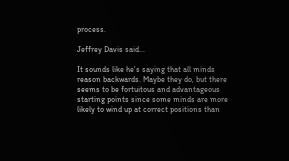process.

Jeffrey Davis said...

It sounds like he's saying that all minds reason backwards. Maybe they do, but there seems to be fortuitous and advantageous starting points since some minds are more likely to wind up at correct positions than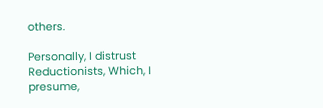others.

Personally, I distrust Reductionists, Which, I presume,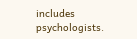includes psychologists.